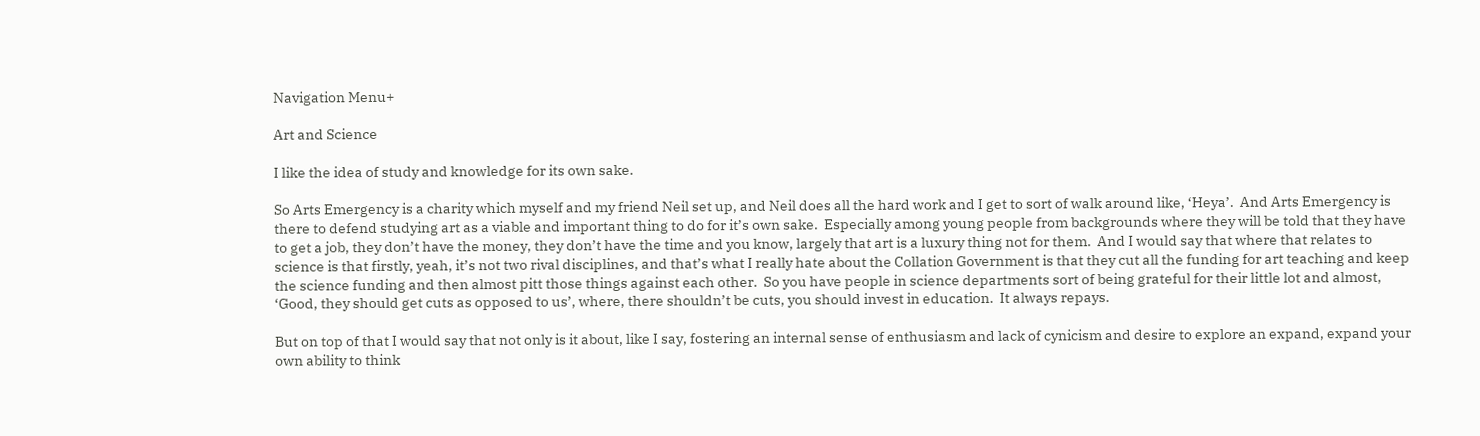Navigation Menu+

Art and Science

I like the idea of study and knowledge for its own sake.

So Arts Emergency is a charity which myself and my friend Neil set up, and Neil does all the hard work and I get to sort of walk around like, ‘Heya’.  And Arts Emergency is there to defend studying art as a viable and important thing to do for it’s own sake.  Especially among young people from backgrounds where they will be told that they have to get a job, they don’t have the money, they don’t have the time and you know, largely that art is a luxury thing not for them.  And I would say that where that relates to science is that firstly, yeah, it’s not two rival disciplines, and that’s what I really hate about the Collation Government is that they cut all the funding for art teaching and keep the science funding and then almost pitt those things against each other.  So you have people in science departments sort of being grateful for their little lot and almost, ‘Good, they should get cuts as opposed to us’, where, there shouldn’t be cuts, you should invest in education.  It always repays.

But on top of that I would say that not only is it about, like I say, fostering an internal sense of enthusiasm and lack of cynicism and desire to explore an expand, expand your own ability to think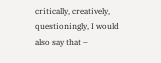critically, creatively, questioningly, I would also say that –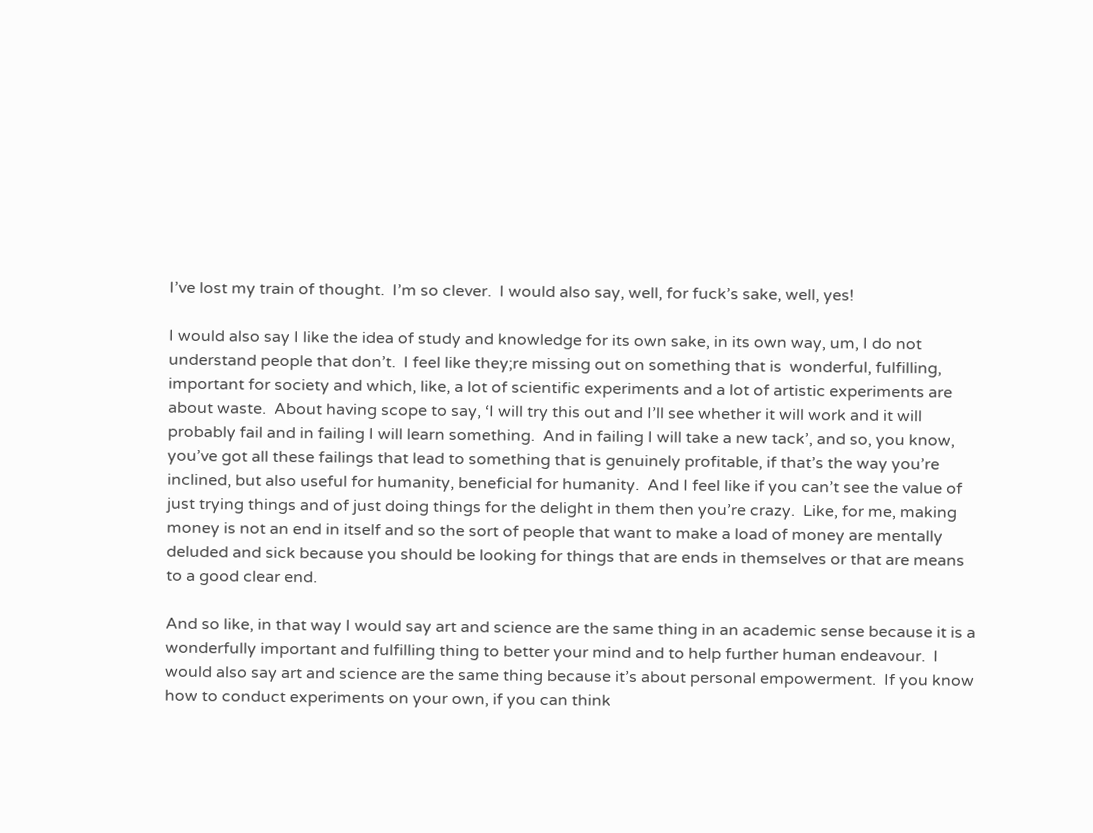I’ve lost my train of thought.  I’m so clever.  I would also say, well, for fuck’s sake, well, yes!

I would also say I like the idea of study and knowledge for its own sake, in its own way, um, I do not understand people that don’t.  I feel like they;re missing out on something that is  wonderful, fulfilling, important for society and which, like, a lot of scientific experiments and a lot of artistic experiments are about waste.  About having scope to say, ‘I will try this out and I’ll see whether it will work and it will probably fail and in failing I will learn something.  And in failing I will take a new tack’, and so, you know, you’ve got all these failings that lead to something that is genuinely profitable, if that’s the way you’re inclined, but also useful for humanity, beneficial for humanity.  And I feel like if you can’t see the value of just trying things and of just doing things for the delight in them then you’re crazy.  Like, for me, making money is not an end in itself and so the sort of people that want to make a load of money are mentally deluded and sick because you should be looking for things that are ends in themselves or that are means to a good clear end.

And so like, in that way I would say art and science are the same thing in an academic sense because it is a wonderfully important and fulfilling thing to better your mind and to help further human endeavour.  I would also say art and science are the same thing because it’s about personal empowerment.  If you know how to conduct experiments on your own, if you can think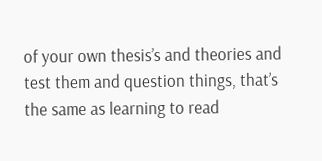of your own thesis’s and theories and test them and question things, that’s the same as learning to read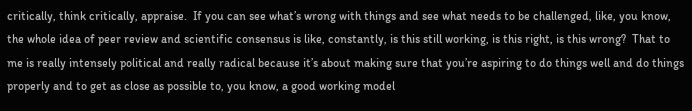critically, think critically, appraise.  If you can see what’s wrong with things and see what needs to be challenged, like, you know, the whole idea of peer review and scientific consensus is like, constantly, is this still working, is this right, is this wrong?  That to me is really intensely political and really radical because it’s about making sure that you’re aspiring to do things well and do things properly and to get as close as possible to, you know, a good working model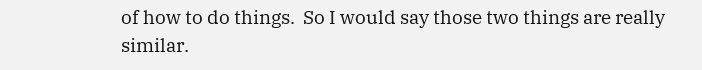of how to do things.  So I would say those two things are really similar.